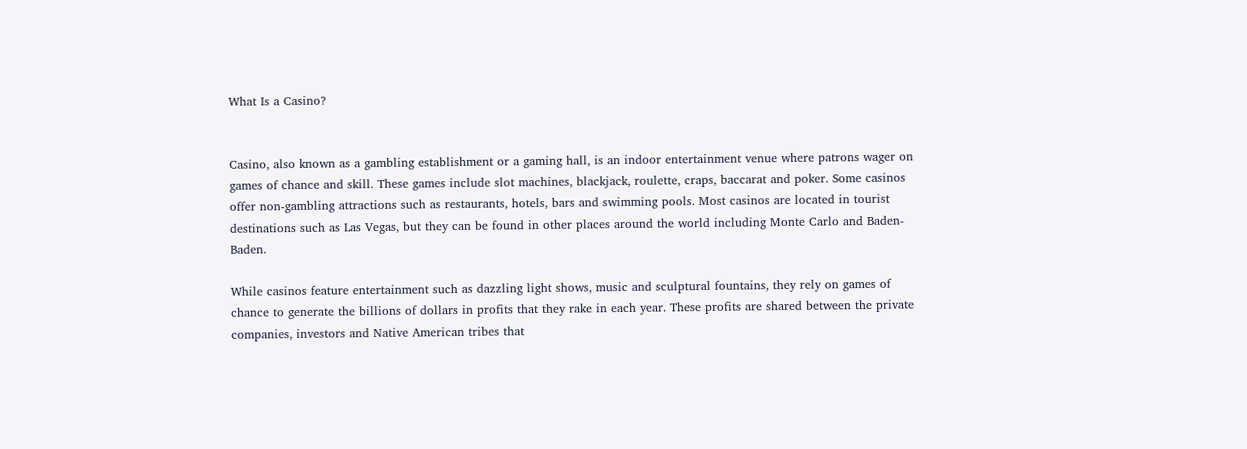What Is a Casino?


Casino, also known as a gambling establishment or a gaming hall, is an indoor entertainment venue where patrons wager on games of chance and skill. These games include slot machines, blackjack, roulette, craps, baccarat and poker. Some casinos offer non-gambling attractions such as restaurants, hotels, bars and swimming pools. Most casinos are located in tourist destinations such as Las Vegas, but they can be found in other places around the world including Monte Carlo and Baden-Baden.

While casinos feature entertainment such as dazzling light shows, music and sculptural fountains, they rely on games of chance to generate the billions of dollars in profits that they rake in each year. These profits are shared between the private companies, investors and Native American tribes that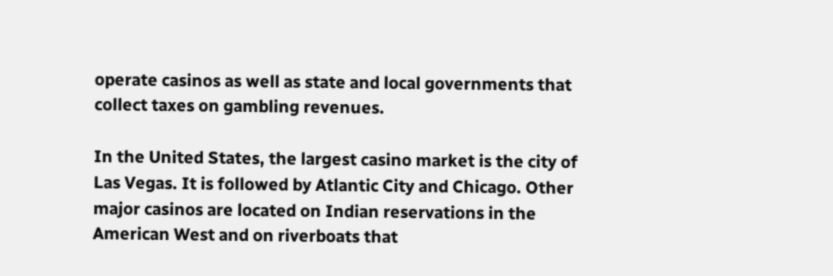operate casinos as well as state and local governments that collect taxes on gambling revenues.

In the United States, the largest casino market is the city of Las Vegas. It is followed by Atlantic City and Chicago. Other major casinos are located on Indian reservations in the American West and on riverboats that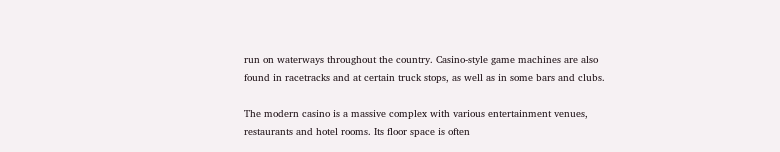run on waterways throughout the country. Casino-style game machines are also found in racetracks and at certain truck stops, as well as in some bars and clubs.

The modern casino is a massive complex with various entertainment venues, restaurants and hotel rooms. Its floor space is often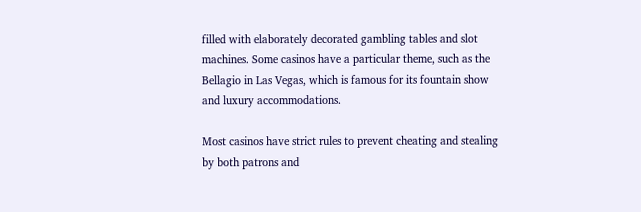filled with elaborately decorated gambling tables and slot machines. Some casinos have a particular theme, such as the Bellagio in Las Vegas, which is famous for its fountain show and luxury accommodations.

Most casinos have strict rules to prevent cheating and stealing by both patrons and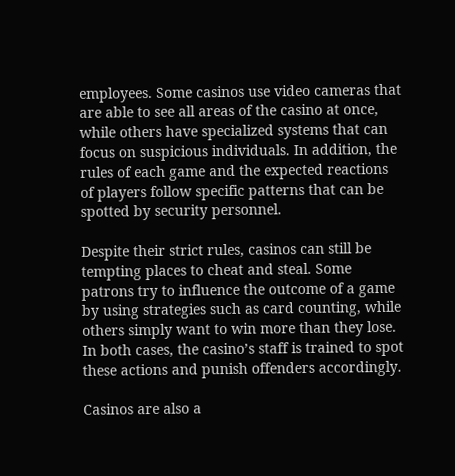employees. Some casinos use video cameras that are able to see all areas of the casino at once, while others have specialized systems that can focus on suspicious individuals. In addition, the rules of each game and the expected reactions of players follow specific patterns that can be spotted by security personnel.

Despite their strict rules, casinos can still be tempting places to cheat and steal. Some patrons try to influence the outcome of a game by using strategies such as card counting, while others simply want to win more than they lose. In both cases, the casino’s staff is trained to spot these actions and punish offenders accordingly.

Casinos are also a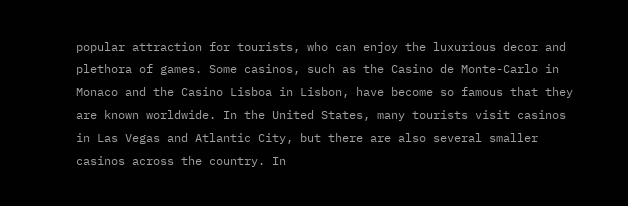popular attraction for tourists, who can enjoy the luxurious decor and plethora of games. Some casinos, such as the Casino de Monte-Carlo in Monaco and the Casino Lisboa in Lisbon, have become so famous that they are known worldwide. In the United States, many tourists visit casinos in Las Vegas and Atlantic City, but there are also several smaller casinos across the country. In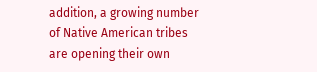addition, a growing number of Native American tribes are opening their own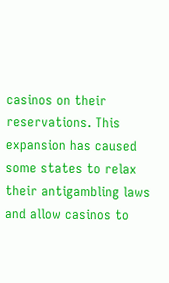casinos on their reservations. This expansion has caused some states to relax their antigambling laws and allow casinos to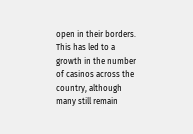open in their borders. This has led to a growth in the number of casinos across the country, although many still remain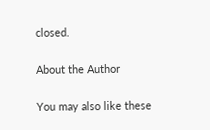closed.

About the Author

You may also like these